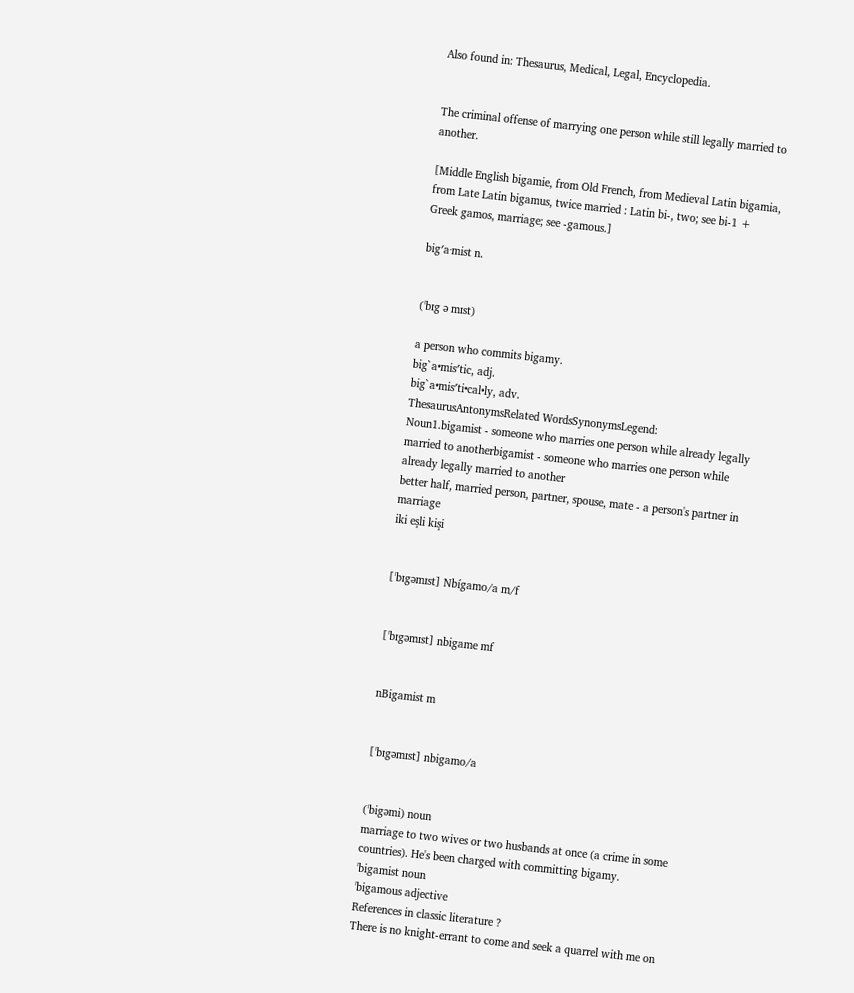Also found in: Thesaurus, Medical, Legal, Encyclopedia.


The criminal offense of marrying one person while still legally married to another.

[Middle English bigamie, from Old French, from Medieval Latin bigamia, from Late Latin bigamus, twice married : Latin bi-, two; see bi-1 + Greek gamos, marriage; see -gamous.]

big′a·mist n.


(ˈbɪg ə mɪst)

a person who commits bigamy.
big`a•mis′tic, adj.
big`a•mis′ti•cal•ly, adv.
ThesaurusAntonymsRelated WordsSynonymsLegend:
Noun1.bigamist - someone who marries one person while already legally married to anotherbigamist - someone who marries one person while already legally married to another
better half, married person, partner, spouse, mate - a person's partner in marriage
iki eşli kişi


[ˈbɪgəmɪst] Nbígamo/a m/f


[ˈbɪgəmɪst] nbigame mf


nBigamist m


[ˈbɪgəmɪst] nbigamo/a


(ˈbigəmi) noun
marriage to two wives or two husbands at once (a crime in some countries). He's been charged with committing bigamy.
ˈbigamist noun
ˈbigamous adjective
References in classic literature ?
There is no knight-errant to come and seek a quarrel with me on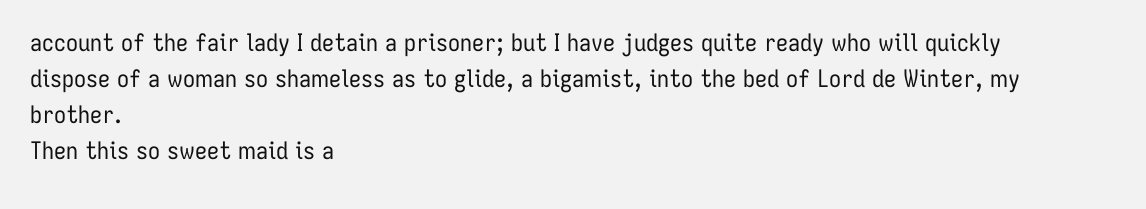account of the fair lady I detain a prisoner; but I have judges quite ready who will quickly dispose of a woman so shameless as to glide, a bigamist, into the bed of Lord de Winter, my brother.
Then this so sweet maid is a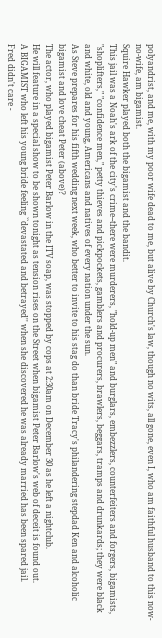polyandrist, and me, with my poor wife dead to me, but alive by Church's law, though no wits, all gone, even I, who am faithful husband to this now-no-wife, am bigamist.
Squire Hawker played both the bigamist and the bandit.
This jail was a Noah's ark of the city's crime--there were murderers, "hold-up men" and burglars, embezzlers, counterfeiters and forgers, bigamists, "shoplifters," "confidence men," petty thieves and pickpockets, gamblers and procurers, brawlers, beggars, tramps and drunkards; they were black and white, old and young, Americans and natives of every nation under the sun.
As Steve prepares for his fifth wedding next week, who better to invite to his stag do than bride Tracy's philandering stepdad Ken and alcoholic bigamist and love cheat Peter (above)?
The actor, who played bigamist Peter Barlow in the ITV soap, was stopped by cops at 2:30am on December 30 as he left a nightclub.
He will feature in a special show to be shown tonight as tension rises on the Street when bigamist Peter Barlow's web of deceit is found out.
A BIGAMIST who left his young bride feeling ``devastated and betrayed'' when she discovered he was already married has been spared jail.
Fred didn't care -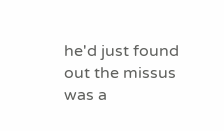he'd just found out the missus was a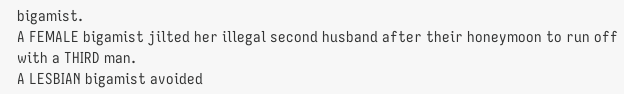bigamist.
A FEMALE bigamist jilted her illegal second husband after their honeymoon to run off with a THIRD man.
A LESBIAN bigamist avoided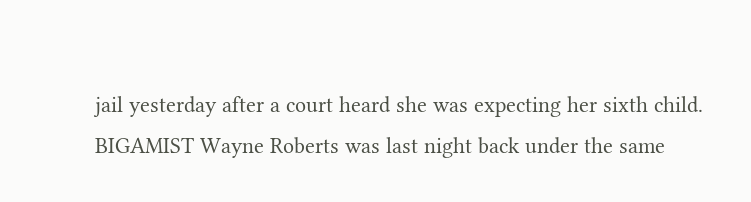jail yesterday after a court heard she was expecting her sixth child.
BIGAMIST Wayne Roberts was last night back under the same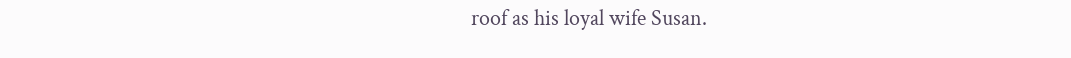roof as his loyal wife Susan.